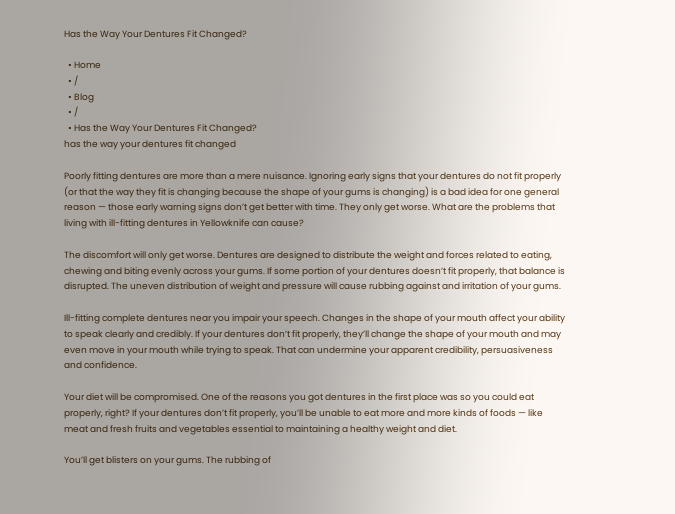Has the Way Your Dentures Fit Changed?

  • Home
  • /
  • Blog
  • /
  • Has the Way Your Dentures Fit Changed?
has the way your dentures fit changed

Poorly fitting dentures are more than a mere nuisance. Ignoring early signs that your dentures do not fit properly (or that the way they fit is changing because the shape of your gums is changing) is a bad idea for one general reason — those early warning signs don’t get better with time. They only get worse. What are the problems that living with ill-fitting dentures in Yellowknife can cause?

The discomfort will only get worse. Dentures are designed to distribute the weight and forces related to eating, chewing and biting evenly across your gums. If some portion of your dentures doesn’t fit properly, that balance is disrupted. The uneven distribution of weight and pressure will cause rubbing against and irritation of your gums.

Ill-fitting complete dentures near you impair your speech. Changes in the shape of your mouth affect your ability to speak clearly and credibly. If your dentures don’t fit properly, they’ll change the shape of your mouth and may even move in your mouth while trying to speak. That can undermine your apparent credibility, persuasiveness and confidence.

Your diet will be compromised. One of the reasons you got dentures in the first place was so you could eat properly, right? If your dentures don’t fit properly, you’ll be unable to eat more and more kinds of foods — like meat and fresh fruits and vegetables essential to maintaining a healthy weight and diet.

You’ll get blisters on your gums. The rubbing of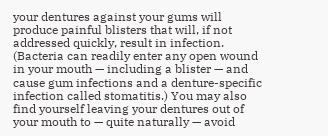your dentures against your gums will produce painful blisters that will, if not addressed quickly, result in infection. (Bacteria can readily enter any open wound in your mouth — including a blister — and cause gum infections and a denture-specific infection called stomatitis.) You may also find yourself leaving your dentures out of your mouth to — quite naturally — avoid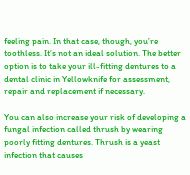feeling pain. In that case, though, you’re toothless. It’s not an ideal solution. The better option is to take your ill-fitting dentures to a dental clinic in Yellowknife for assessment, repair and replacement if necessary.

You can also increase your risk of developing a fungal infection called thrush by wearing poorly fitting dentures. Thrush is a yeast infection that causes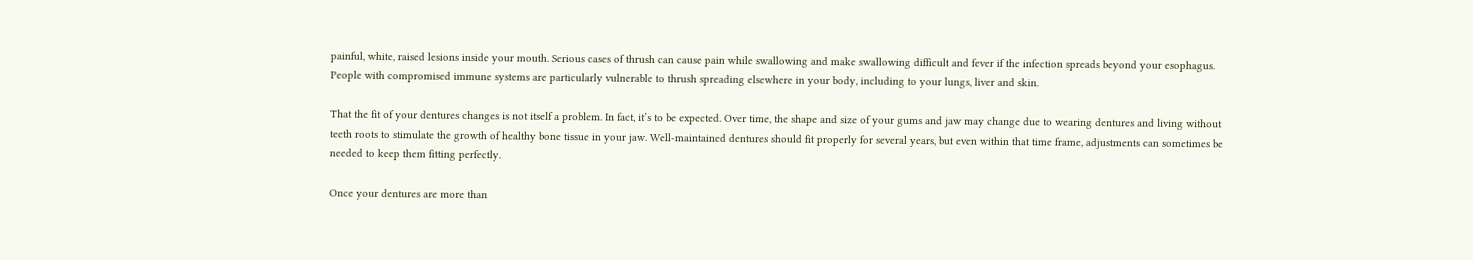painful, white, raised lesions inside your mouth. Serious cases of thrush can cause pain while swallowing and make swallowing difficult and fever if the infection spreads beyond your esophagus. People with compromised immune systems are particularly vulnerable to thrush spreading elsewhere in your body, including to your lungs, liver and skin.

That the fit of your dentures changes is not itself a problem. In fact, it’s to be expected. Over time, the shape and size of your gums and jaw may change due to wearing dentures and living without teeth roots to stimulate the growth of healthy bone tissue in your jaw. Well-maintained dentures should fit properly for several years, but even within that time frame, adjustments can sometimes be needed to keep them fitting perfectly.

Once your dentures are more than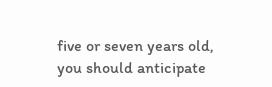five or seven years old, you should anticipate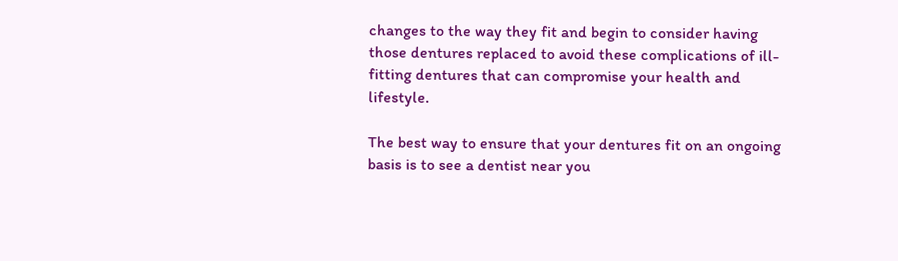changes to the way they fit and begin to consider having those dentures replaced to avoid these complications of ill-fitting dentures that can compromise your health and lifestyle.

The best way to ensure that your dentures fit on an ongoing basis is to see a dentist near you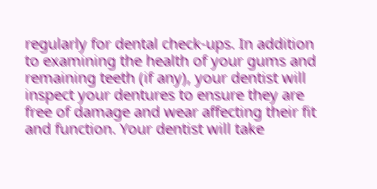regularly for dental check-ups. In addition to examining the health of your gums and remaining teeth (if any), your dentist will inspect your dentures to ensure they are free of damage and wear affecting their fit and function. Your dentist will take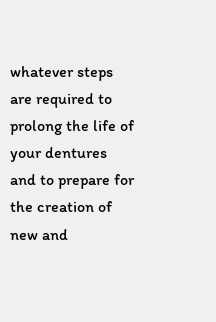whatever steps are required to prolong the life of your dentures and to prepare for the creation of new and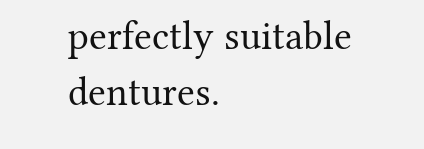perfectly suitable dentures.